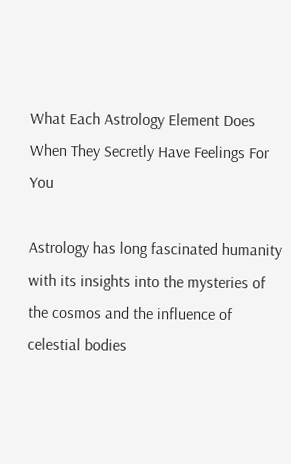What Each Astrology Element Does When They Secretly Have Feelings For You

Astrology has long fascinated humanity with its insights into the mysteries of the cosmos and the influence of celestial bodies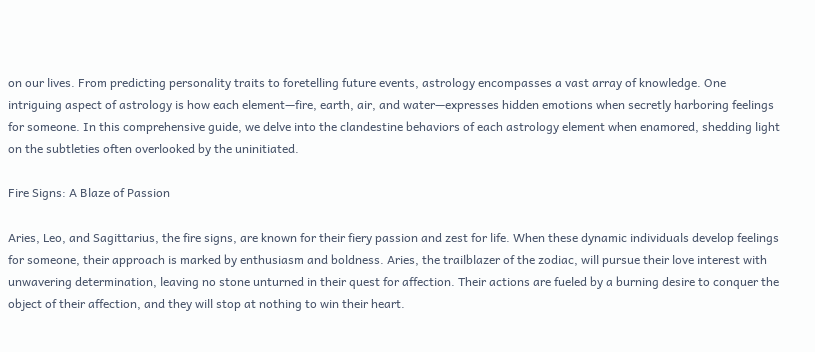on our lives. From predicting personality traits to foretelling future events, astrology encompasses a vast array of knowledge. One intriguing aspect of astrology is how each element—fire, earth, air, and water—expresses hidden emotions when secretly harboring feelings for someone. In this comprehensive guide, we delve into the clandestine behaviors of each astrology element when enamored, shedding light on the subtleties often overlooked by the uninitiated.

Fire Signs: A Blaze of Passion

Aries, Leo, and Sagittarius, the fire signs, are known for their fiery passion and zest for life. When these dynamic individuals develop feelings for someone, their approach is marked by enthusiasm and boldness. Aries, the trailblazer of the zodiac, will pursue their love interest with unwavering determination, leaving no stone unturned in their quest for affection. Their actions are fueled by a burning desire to conquer the object of their affection, and they will stop at nothing to win their heart.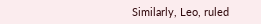Similarly, Leo, ruled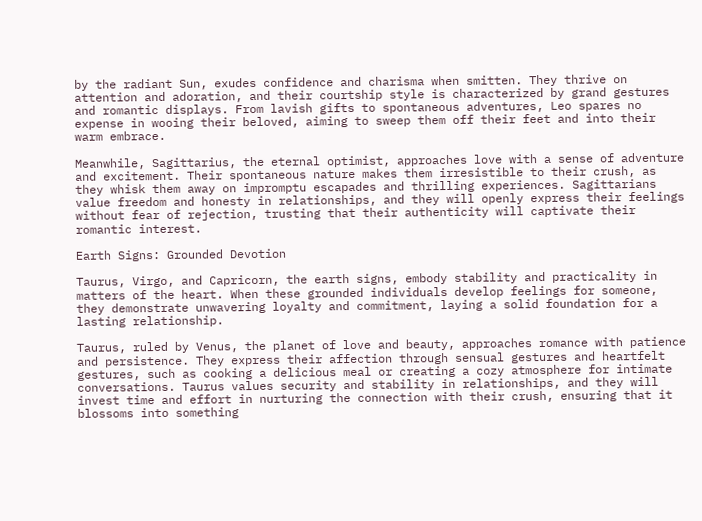by the radiant Sun, exudes confidence and charisma when smitten. They thrive on attention and adoration, and their courtship style is characterized by grand gestures and romantic displays. From lavish gifts to spontaneous adventures, Leo spares no expense in wooing their beloved, aiming to sweep them off their feet and into their warm embrace.

Meanwhile, Sagittarius, the eternal optimist, approaches love with a sense of adventure and excitement. Their spontaneous nature makes them irresistible to their crush, as they whisk them away on impromptu escapades and thrilling experiences. Sagittarians value freedom and honesty in relationships, and they will openly express their feelings without fear of rejection, trusting that their authenticity will captivate their romantic interest.

Earth Signs: Grounded Devotion

Taurus, Virgo, and Capricorn, the earth signs, embody stability and practicality in matters of the heart. When these grounded individuals develop feelings for someone, they demonstrate unwavering loyalty and commitment, laying a solid foundation for a lasting relationship.

Taurus, ruled by Venus, the planet of love and beauty, approaches romance with patience and persistence. They express their affection through sensual gestures and heartfelt gestures, such as cooking a delicious meal or creating a cozy atmosphere for intimate conversations. Taurus values security and stability in relationships, and they will invest time and effort in nurturing the connection with their crush, ensuring that it blossoms into something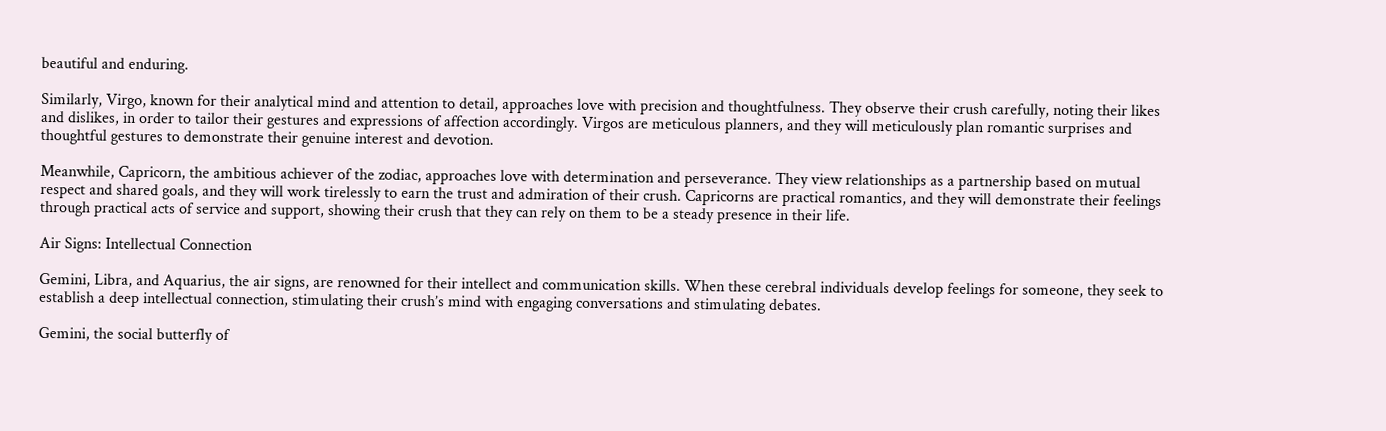beautiful and enduring.

Similarly, Virgo, known for their analytical mind and attention to detail, approaches love with precision and thoughtfulness. They observe their crush carefully, noting their likes and dislikes, in order to tailor their gestures and expressions of affection accordingly. Virgos are meticulous planners, and they will meticulously plan romantic surprises and thoughtful gestures to demonstrate their genuine interest and devotion.

Meanwhile, Capricorn, the ambitious achiever of the zodiac, approaches love with determination and perseverance. They view relationships as a partnership based on mutual respect and shared goals, and they will work tirelessly to earn the trust and admiration of their crush. Capricorns are practical romantics, and they will demonstrate their feelings through practical acts of service and support, showing their crush that they can rely on them to be a steady presence in their life.

Air Signs: Intellectual Connection

Gemini, Libra, and Aquarius, the air signs, are renowned for their intellect and communication skills. When these cerebral individuals develop feelings for someone, they seek to establish a deep intellectual connection, stimulating their crush’s mind with engaging conversations and stimulating debates.

Gemini, the social butterfly of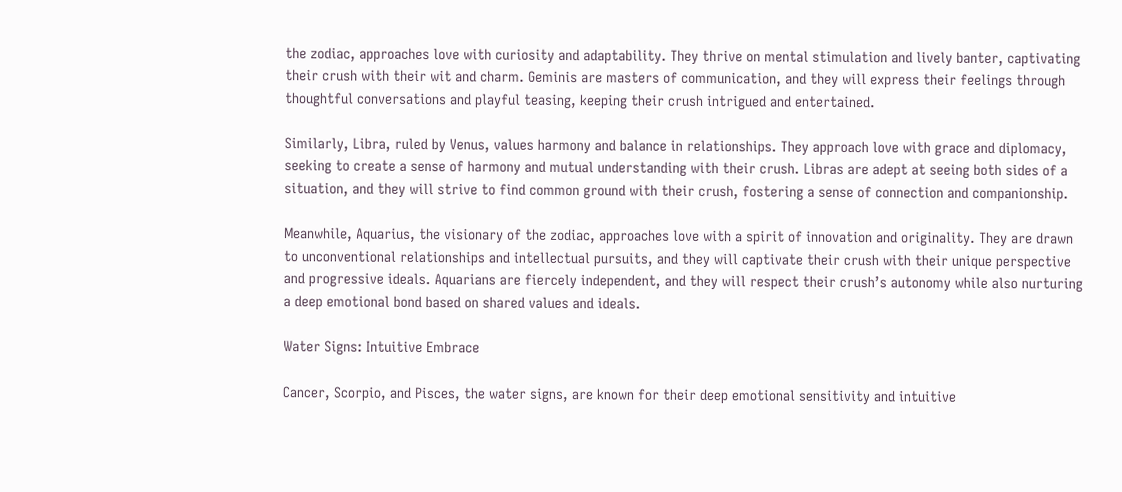the zodiac, approaches love with curiosity and adaptability. They thrive on mental stimulation and lively banter, captivating their crush with their wit and charm. Geminis are masters of communication, and they will express their feelings through thoughtful conversations and playful teasing, keeping their crush intrigued and entertained.

Similarly, Libra, ruled by Venus, values harmony and balance in relationships. They approach love with grace and diplomacy, seeking to create a sense of harmony and mutual understanding with their crush. Libras are adept at seeing both sides of a situation, and they will strive to find common ground with their crush, fostering a sense of connection and companionship.

Meanwhile, Aquarius, the visionary of the zodiac, approaches love with a spirit of innovation and originality. They are drawn to unconventional relationships and intellectual pursuits, and they will captivate their crush with their unique perspective and progressive ideals. Aquarians are fiercely independent, and they will respect their crush’s autonomy while also nurturing a deep emotional bond based on shared values and ideals.

Water Signs: Intuitive Embrace

Cancer, Scorpio, and Pisces, the water signs, are known for their deep emotional sensitivity and intuitive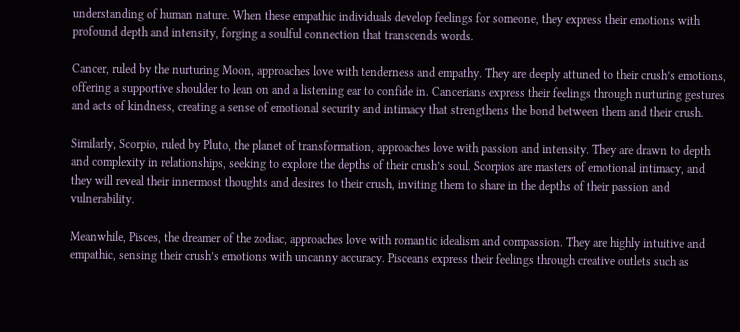understanding of human nature. When these empathic individuals develop feelings for someone, they express their emotions with profound depth and intensity, forging a soulful connection that transcends words.

Cancer, ruled by the nurturing Moon, approaches love with tenderness and empathy. They are deeply attuned to their crush’s emotions, offering a supportive shoulder to lean on and a listening ear to confide in. Cancerians express their feelings through nurturing gestures and acts of kindness, creating a sense of emotional security and intimacy that strengthens the bond between them and their crush.

Similarly, Scorpio, ruled by Pluto, the planet of transformation, approaches love with passion and intensity. They are drawn to depth and complexity in relationships, seeking to explore the depths of their crush’s soul. Scorpios are masters of emotional intimacy, and they will reveal their innermost thoughts and desires to their crush, inviting them to share in the depths of their passion and vulnerability.

Meanwhile, Pisces, the dreamer of the zodiac, approaches love with romantic idealism and compassion. They are highly intuitive and empathic, sensing their crush’s emotions with uncanny accuracy. Pisceans express their feelings through creative outlets such as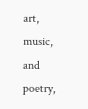art, music, and poetry,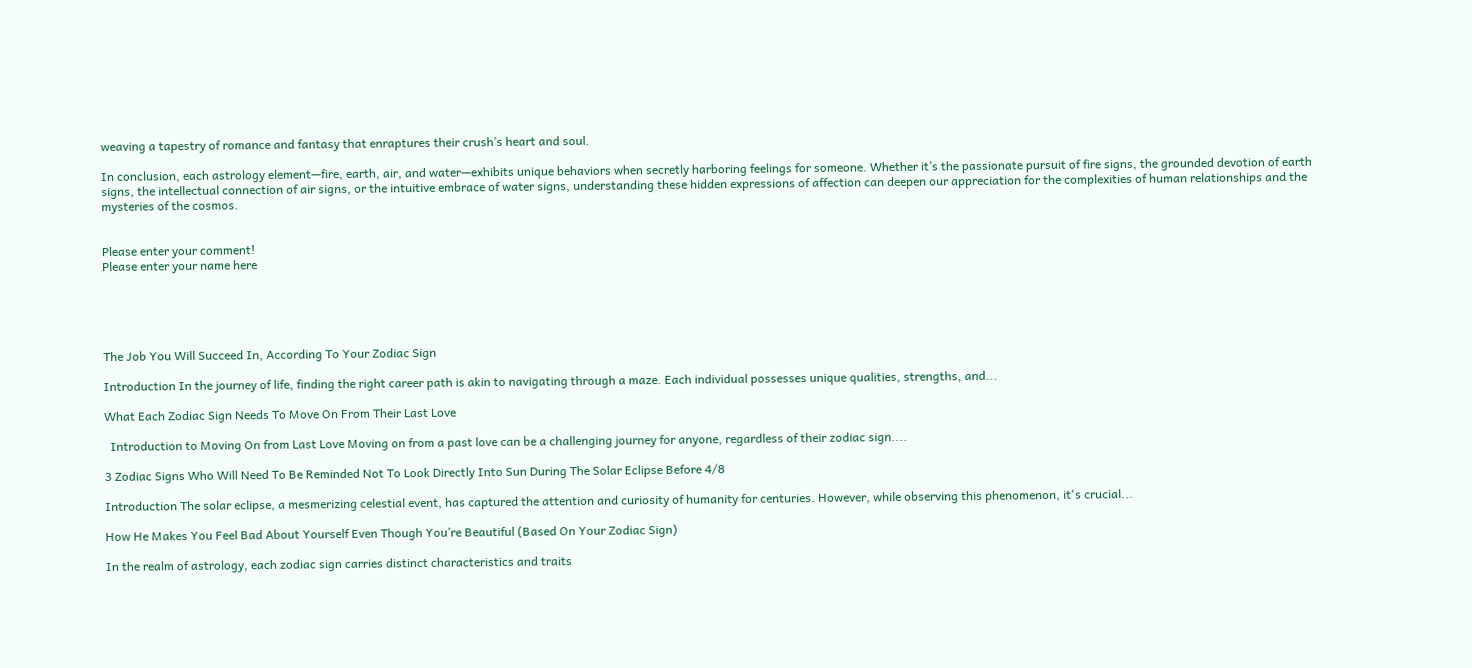weaving a tapestry of romance and fantasy that enraptures their crush’s heart and soul.

In conclusion, each astrology element—fire, earth, air, and water—exhibits unique behaviors when secretly harboring feelings for someone. Whether it’s the passionate pursuit of fire signs, the grounded devotion of earth signs, the intellectual connection of air signs, or the intuitive embrace of water signs, understanding these hidden expressions of affection can deepen our appreciation for the complexities of human relationships and the mysteries of the cosmos.


Please enter your comment!
Please enter your name here





The Job You Will Succeed In, According To Your Zodiac Sign

Introduction In the journey of life, finding the right career path is akin to navigating through a maze. Each individual possesses unique qualities, strengths, and...

What Each Zodiac Sign Needs To Move On From Their Last Love

  Introduction to Moving On from Last Love Moving on from a past love can be a challenging journey for anyone, regardless of their zodiac sign....

3 Zodiac Signs Who Will Need To Be Reminded Not To Look Directly Into Sun During The Solar Eclipse Before 4/8

Introduction The solar eclipse, a mesmerizing celestial event, has captured the attention and curiosity of humanity for centuries. However, while observing this phenomenon, it's crucial...

How He Makes You Feel Bad About Yourself Even Though You’re Beautiful (Based On Your Zodiac Sign)

In the realm of astrology, each zodiac sign carries distinct characteristics and traits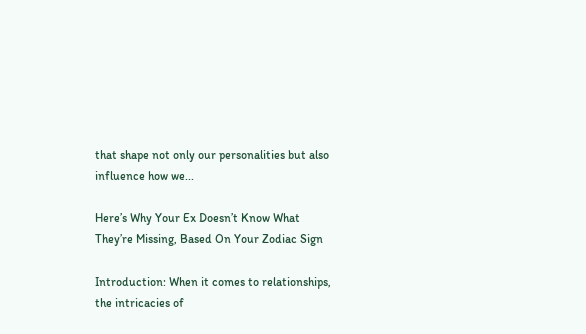that shape not only our personalities but also influence how we...

Here’s Why Your Ex Doesn’t Know What They’re Missing, Based On Your Zodiac Sign

Introduction: When it comes to relationships, the intricacies of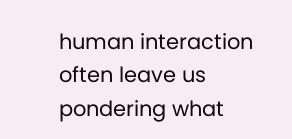human interaction often leave us pondering what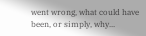went wrong, what could have been, or simply, why...